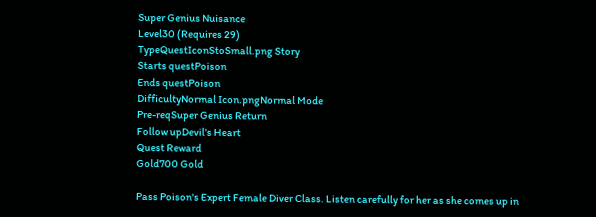Super Genius Nuisance
Level30 (Requires 29)
TypeQuestIconStoSmall.png Story
Starts questPoison
Ends questPoison
DifficultyNormal Icon.pngNormal Mode
Pre-reqSuper Genius Return
Follow upDevil's Heart
Quest Reward
Gold700 Gold

Pass Poison's Expert Female Diver Class. Listen carefully for her as she comes up in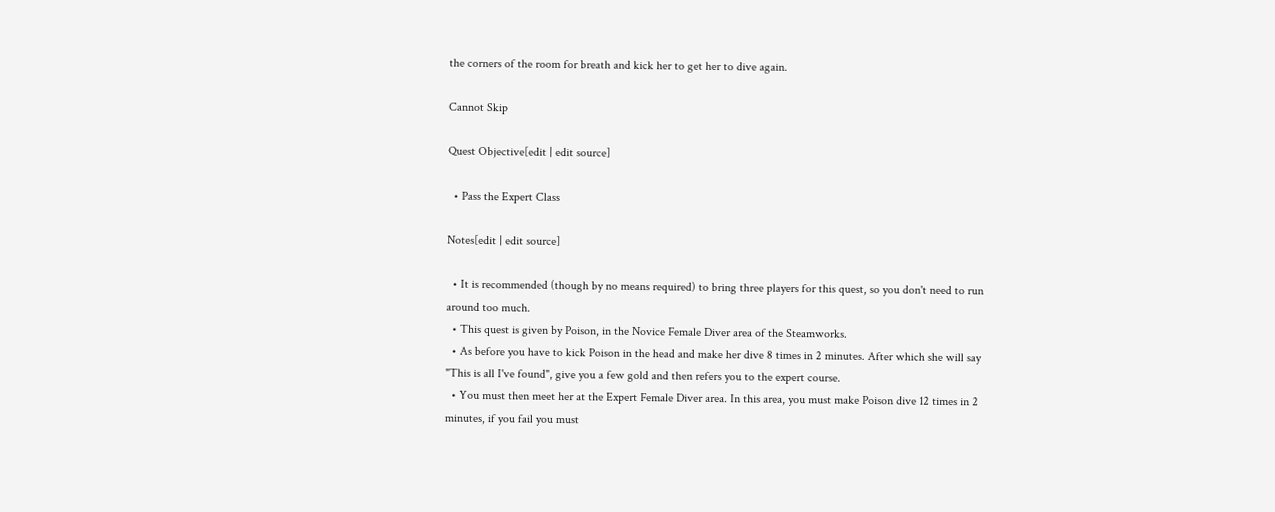the corners of the room for breath and kick her to get her to dive again.

Cannot Skip

Quest Objective[edit | edit source]

  • Pass the Expert Class

Notes[edit | edit source]

  • It is recommended (though by no means required) to bring three players for this quest, so you don't need to run around too much.
  • This quest is given by Poison, in the Novice Female Diver area of the Steamworks.
  • As before you have to kick Poison in the head and make her dive 8 times in 2 minutes. After which she will say "This is all I've found", give you a few gold and then refers you to the expert course.
  • You must then meet her at the Expert Female Diver area. In this area, you must make Poison dive 12 times in 2 minutes, if you fail you must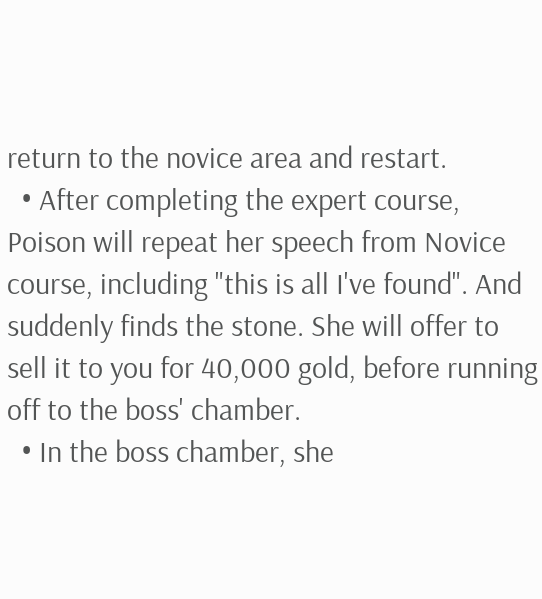return to the novice area and restart.
  • After completing the expert course, Poison will repeat her speech from Novice course, including "this is all I've found". And suddenly finds the stone. She will offer to sell it to you for 40,000 gold, before running off to the boss' chamber.
  • In the boss chamber, she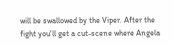will be swallowed by the Viper. After the fight you'll get a cut-scene where Angela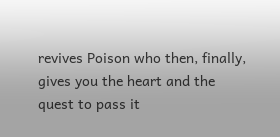revives Poison who then, finally, gives you the heart and the quest to pass it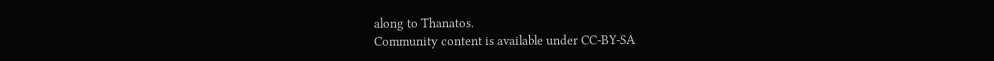along to Thanatos.
Community content is available under CC-BY-SA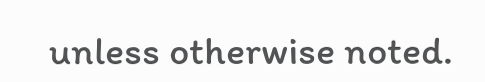unless otherwise noted.